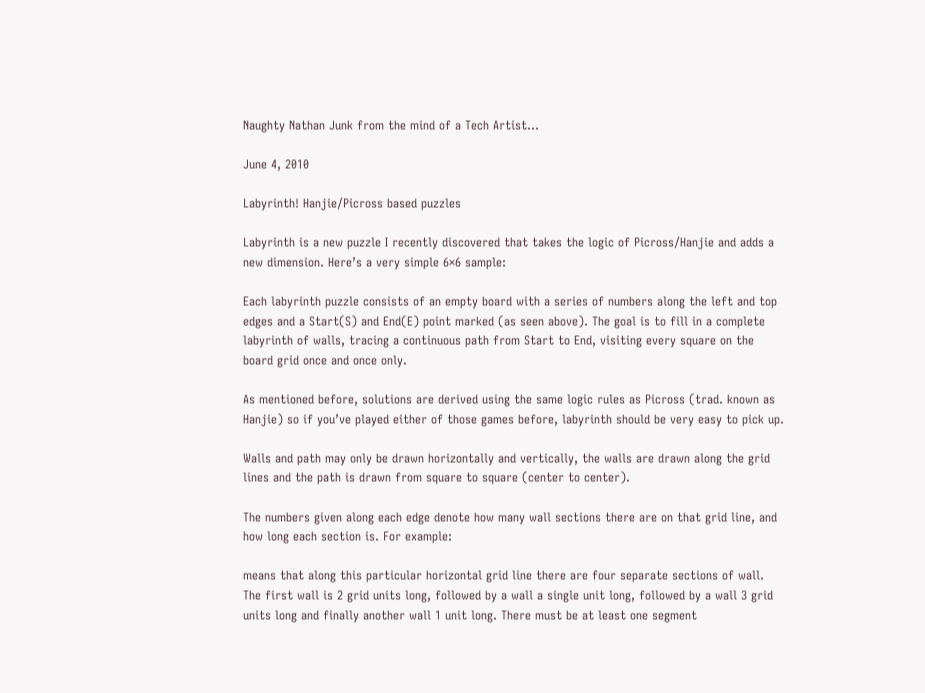Naughty Nathan Junk from the mind of a Tech Artist…

June 4, 2010

Labyrinth! Hanjie/Picross based puzzles

Labyrinth is a new puzzle I recently discovered that takes the logic of Picross/Hanjie and adds a new dimension. Here’s a very simple 6×6 sample:

Each labyrinth puzzle consists of an empty board with a series of numbers along the left and top edges and a Start(S) and End(E) point marked (as seen above). The goal is to fill in a complete labyrinth of walls, tracing a continuous path from Start to End, visiting every square on the board grid once and once only.

As mentioned before, solutions are derived using the same logic rules as Picross (trad. known as Hanjie) so if you’ve played either of those games before, labyrinth should be very easy to pick up.

Walls and path may only be drawn horizontally and vertically, the walls are drawn along the grid lines and the path is drawn from square to square (center to center).

The numbers given along each edge denote how many wall sections there are on that grid line, and how long each section is. For example:

means that along this particular horizontal grid line there are four separate sections of wall. The first wall is 2 grid units long, followed by a wall a single unit long, followed by a wall 3 grid units long and finally another wall 1 unit long. There must be at least one segment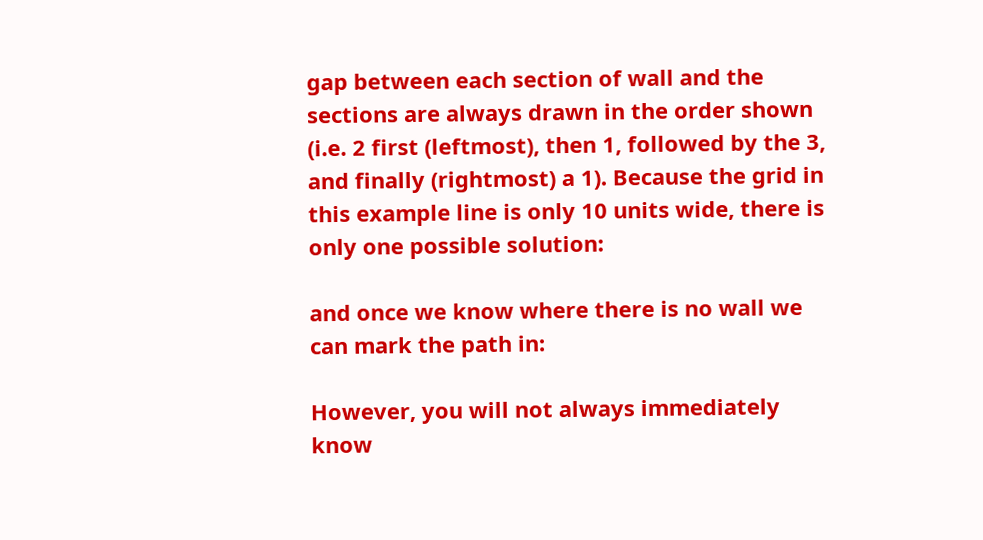gap between each section of wall and the sections are always drawn in the order shown (i.e. 2 first (leftmost), then 1, followed by the 3, and finally (rightmost) a 1). Because the grid in this example line is only 10 units wide, there is only one possible solution:

and once we know where there is no wall we can mark the path in:

However, you will not always immediately know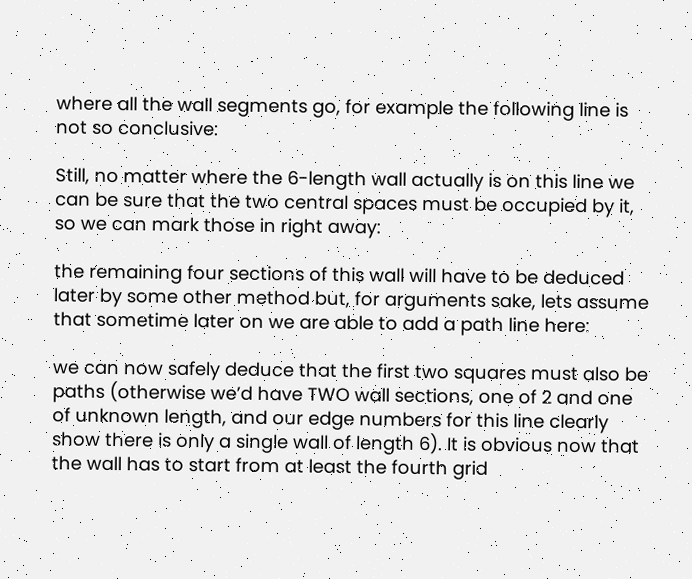where all the wall segments go, for example the following line is not so conclusive:

Still, no matter where the 6-length wall actually is on this line we can be sure that the two central spaces must be occupied by it, so we can mark those in right away:

the remaining four sections of this wall will have to be deduced later by some other method but, for arguments sake, lets assume that sometime later on we are able to add a path line here:

we can now safely deduce that the first two squares must also be paths (otherwise we’d have TWO wall sections, one of 2 and one of unknown length, and our edge numbers for this line clearly show there is only a single wall of length 6). It is obvious now that the wall has to start from at least the fourth grid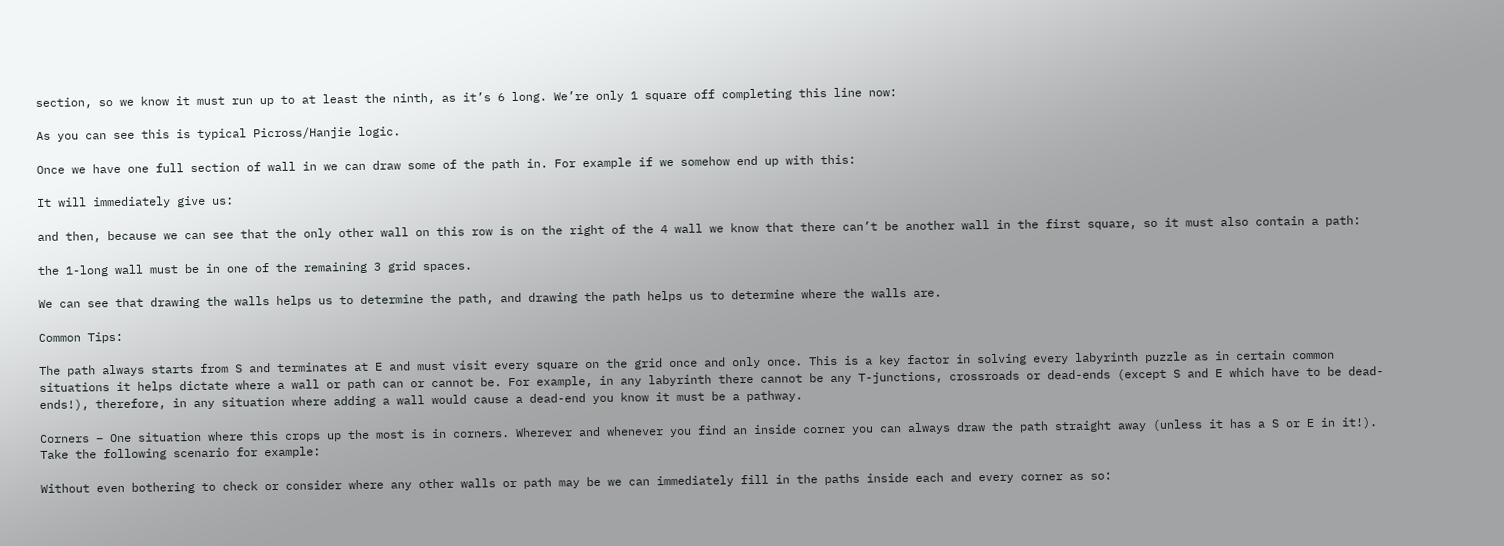section, so we know it must run up to at least the ninth, as it’s 6 long. We’re only 1 square off completing this line now:

As you can see this is typical Picross/Hanjie logic.

Once we have one full section of wall in we can draw some of the path in. For example if we somehow end up with this:

It will immediately give us:

and then, because we can see that the only other wall on this row is on the right of the 4 wall we know that there can’t be another wall in the first square, so it must also contain a path:

the 1-long wall must be in one of the remaining 3 grid spaces.

We can see that drawing the walls helps us to determine the path, and drawing the path helps us to determine where the walls are.

Common Tips:

The path always starts from S and terminates at E and must visit every square on the grid once and only once. This is a key factor in solving every labyrinth puzzle as in certain common situations it helps dictate where a wall or path can or cannot be. For example, in any labyrinth there cannot be any T-junctions, crossroads or dead-ends (except S and E which have to be dead-ends!), therefore, in any situation where adding a wall would cause a dead-end you know it must be a pathway.

Corners – One situation where this crops up the most is in corners. Wherever and whenever you find an inside corner you can always draw the path straight away (unless it has a S or E in it!). Take the following scenario for example:

Without even bothering to check or consider where any other walls or path may be we can immediately fill in the paths inside each and every corner as so: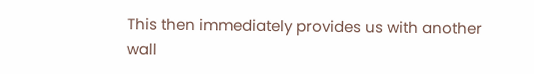This then immediately provides us with another wall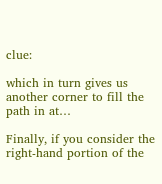clue:

which in turn gives us another corner to fill the path in at…

Finally, if you consider the right-hand portion of the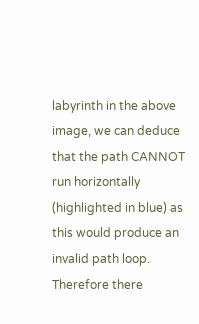labyrinth in the above image, we can deduce that the path CANNOT run horizontally (highlighted in blue) as this would produce an invalid path loop. Therefore there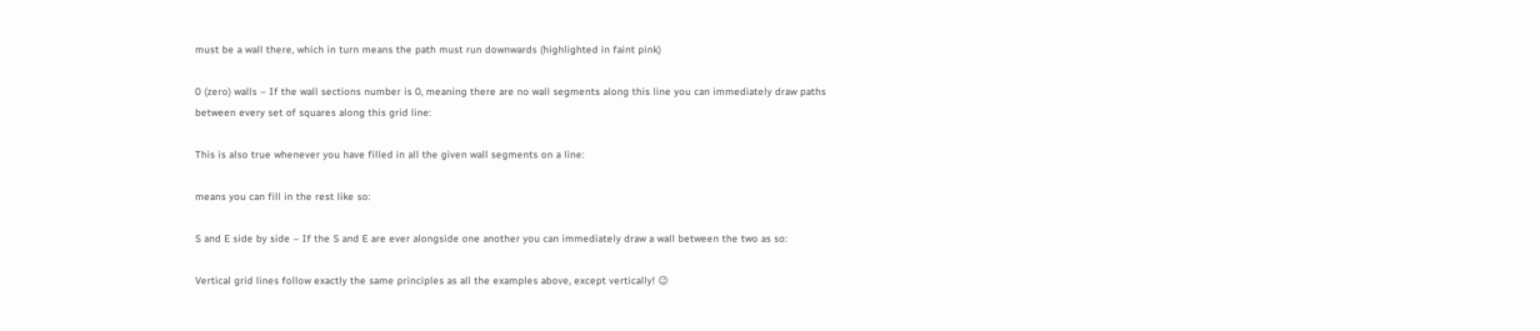must be a wall there, which in turn means the path must run downwards (highlighted in faint pink)

0 (zero) walls – If the wall sections number is 0, meaning there are no wall segments along this line you can immediately draw paths between every set of squares along this grid line:

This is also true whenever you have filled in all the given wall segments on a line:

means you can fill in the rest like so:

S and E side by side – If the S and E are ever alongside one another you can immediately draw a wall between the two as so:

Vertical grid lines follow exactly the same principles as all the examples above, except vertically! 😉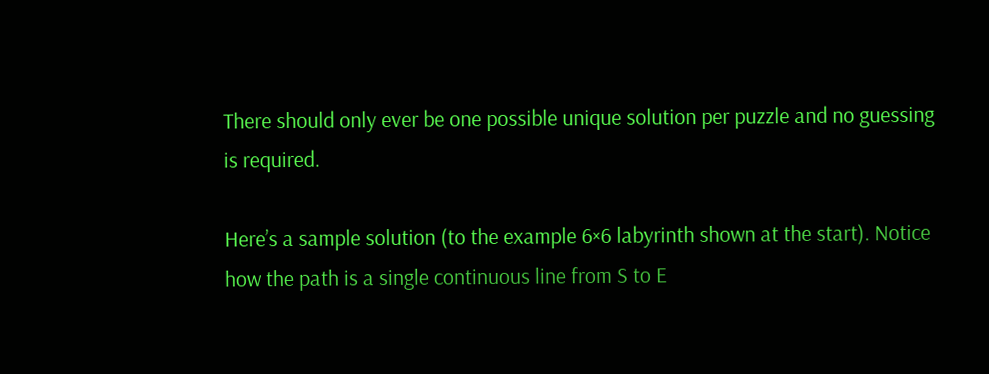There should only ever be one possible unique solution per puzzle and no guessing is required.

Here’s a sample solution (to the example 6×6 labyrinth shown at the start). Notice how the path is a single continuous line from S to E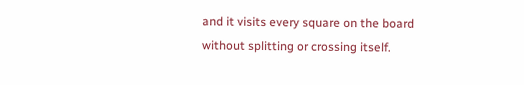and it visits every square on the board without splitting or crossing itself.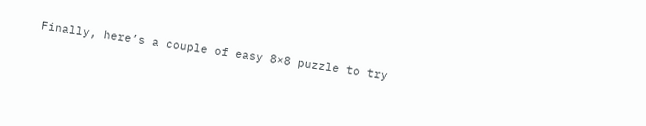Finally, here’s a couple of easy 8×8 puzzle to try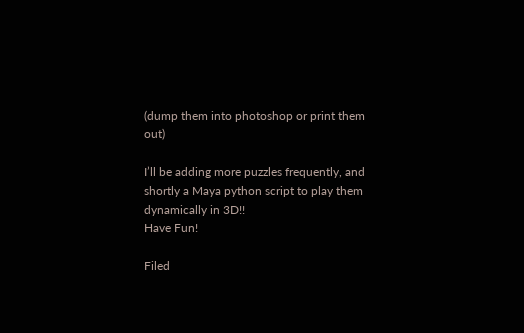(dump them into photoshop or print them out)

I’ll be adding more puzzles frequently, and shortly a Maya python script to play them dynamically in 3D!!
Have Fun!

Filed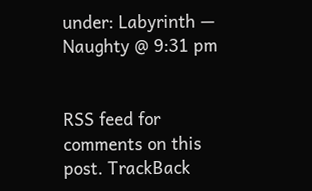under: Labyrinth — Naughty @ 9:31 pm


RSS feed for comments on this post. TrackBack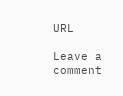URL

Leave a comment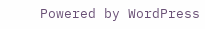Powered by WordPress